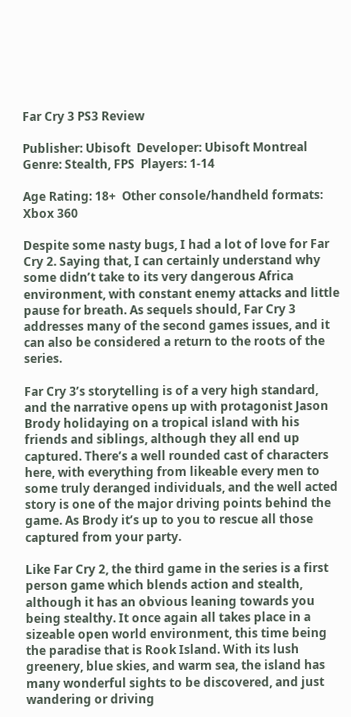Far Cry 3 PS3 Review

Publisher: Ubisoft  Developer: Ubisoft Montreal  Genre: Stealth, FPS  Players: 1-14

Age Rating: 18+  Other console/handheld formats: Xbox 360

Despite some nasty bugs, I had a lot of love for Far Cry 2. Saying that, I can certainly understand why some didn’t take to its very dangerous Africa environment, with constant enemy attacks and little pause for breath. As sequels should, Far Cry 3 addresses many of the second games issues, and it can also be considered a return to the roots of the series.

Far Cry 3’s storytelling is of a very high standard, and the narrative opens up with protagonist Jason Brody holidaying on a tropical island with his friends and siblings, although they all end up captured. There’s a well rounded cast of characters here, with everything from likeable every men to some truly deranged individuals, and the well acted story is one of the major driving points behind the game. As Brody it’s up to you to rescue all those captured from your party.

Like Far Cry 2, the third game in the series is a first person game which blends action and stealth, although it has an obvious leaning towards you being stealthy. It once again all takes place in a sizeable open world environment, this time being the paradise that is Rook Island. With its lush greenery, blue skies, and warm sea, the island has many wonderful sights to be discovered, and just wandering or driving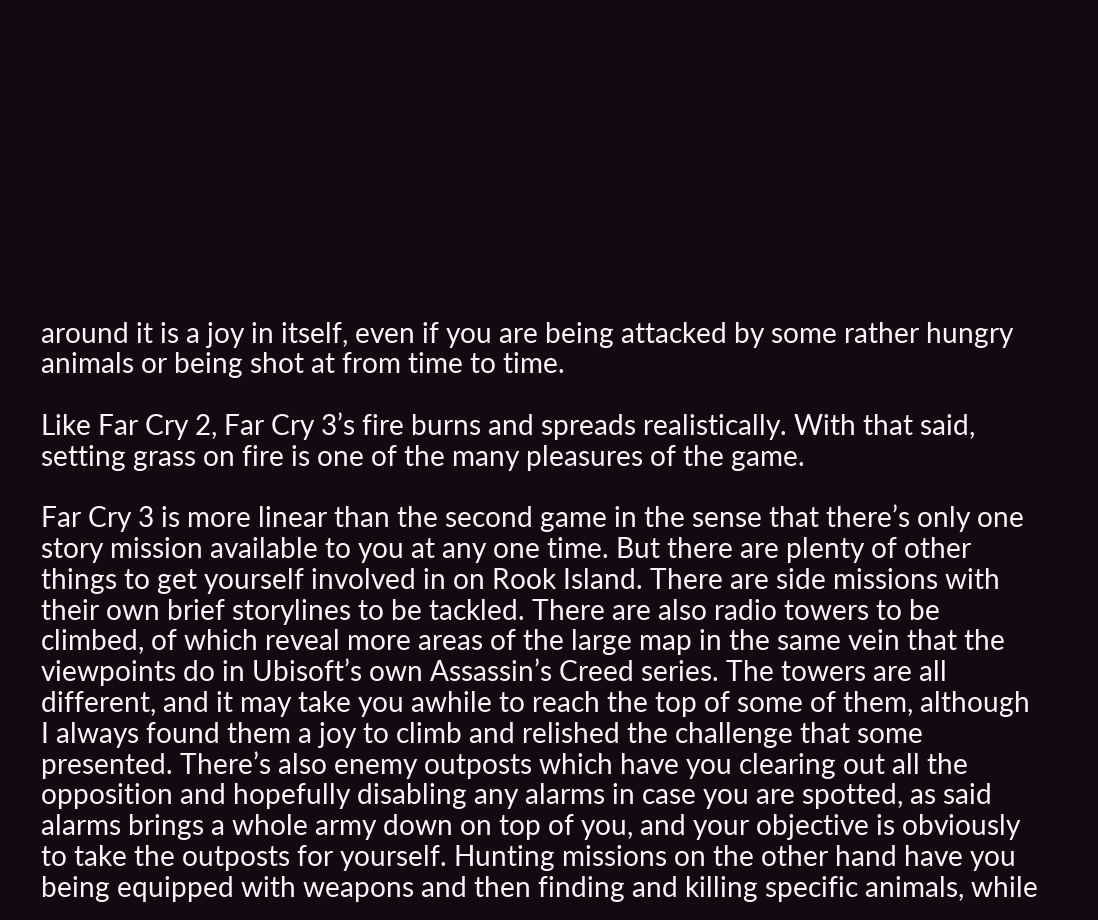around it is a joy in itself, even if you are being attacked by some rather hungry animals or being shot at from time to time.

Like Far Cry 2, Far Cry 3’s fire burns and spreads realistically. With that said, setting grass on fire is one of the many pleasures of the game.

Far Cry 3 is more linear than the second game in the sense that there’s only one story mission available to you at any one time. But there are plenty of other things to get yourself involved in on Rook Island. There are side missions with their own brief storylines to be tackled. There are also radio towers to be climbed, of which reveal more areas of the large map in the same vein that the viewpoints do in Ubisoft’s own Assassin’s Creed series. The towers are all different, and it may take you awhile to reach the top of some of them, although I always found them a joy to climb and relished the challenge that some presented. There’s also enemy outposts which have you clearing out all the opposition and hopefully disabling any alarms in case you are spotted, as said alarms brings a whole army down on top of you, and your objective is obviously to take the outposts for yourself. Hunting missions on the other hand have you being equipped with weapons and then finding and killing specific animals, while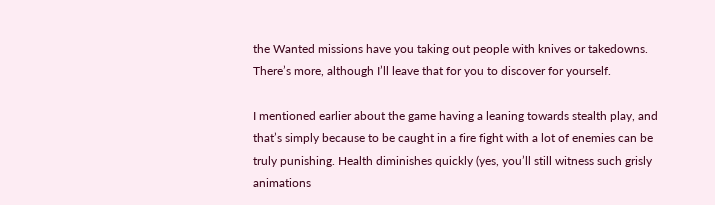the Wanted missions have you taking out people with knives or takedowns. There’s more, although I’ll leave that for you to discover for yourself.

I mentioned earlier about the game having a leaning towards stealth play, and that’s simply because to be caught in a fire fight with a lot of enemies can be truly punishing. Health diminishes quickly (yes, you’ll still witness such grisly animations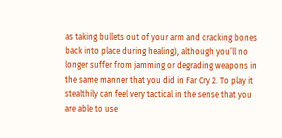as taking bullets out of your arm and cracking bones back into place during healing), although you’ll no longer suffer from jamming or degrading weapons in the same manner that you did in Far Cry 2. To play it stealthily can feel very tactical in the sense that you are able to use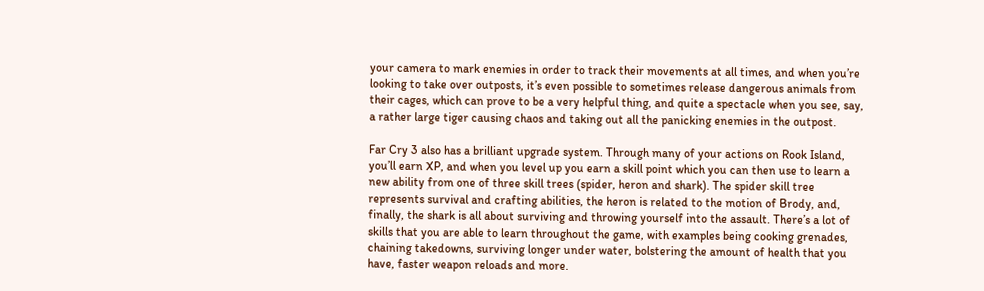your camera to mark enemies in order to track their movements at all times, and when you’re looking to take over outposts, it’s even possible to sometimes release dangerous animals from their cages, which can prove to be a very helpful thing, and quite a spectacle when you see, say, a rather large tiger causing chaos and taking out all the panicking enemies in the outpost.

Far Cry 3 also has a brilliant upgrade system. Through many of your actions on Rook Island, you’ll earn XP, and when you level up you earn a skill point which you can then use to learn a new ability from one of three skill trees (spider, heron and shark). The spider skill tree represents survival and crafting abilities, the heron is related to the motion of Brody, and, finally, the shark is all about surviving and throwing yourself into the assault. There’s a lot of skills that you are able to learn throughout the game, with examples being cooking grenades, chaining takedowns, surviving longer under water, bolstering the amount of health that you have, faster weapon reloads and more.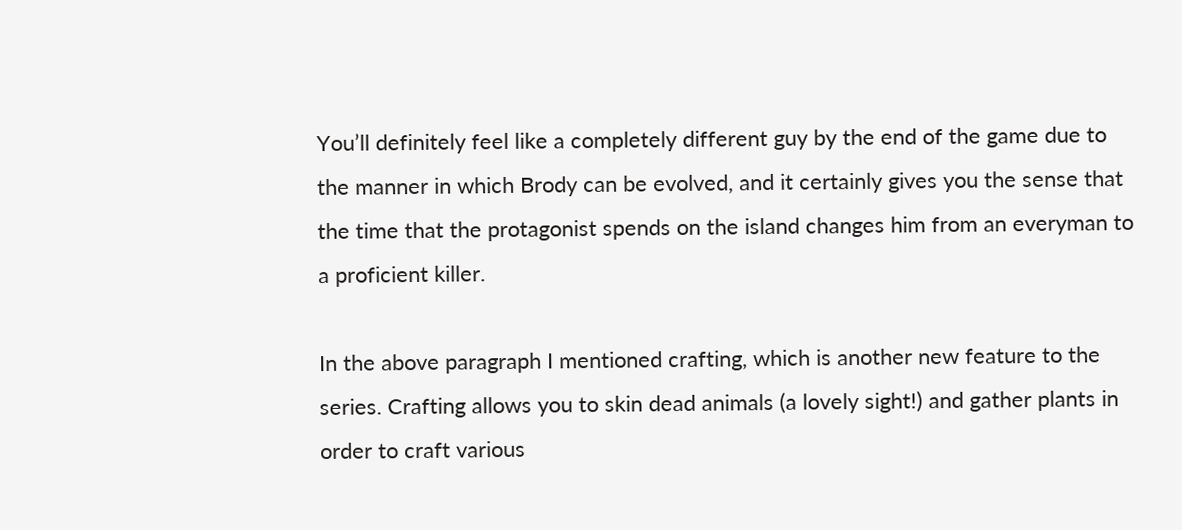You’ll definitely feel like a completely different guy by the end of the game due to the manner in which Brody can be evolved, and it certainly gives you the sense that the time that the protagonist spends on the island changes him from an everyman to a proficient killer.

In the above paragraph I mentioned crafting, which is another new feature to the series. Crafting allows you to skin dead animals (a lovely sight!) and gather plants in order to craft various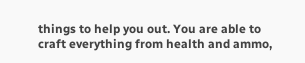things to help you out. You are able to craft everything from health and ammo,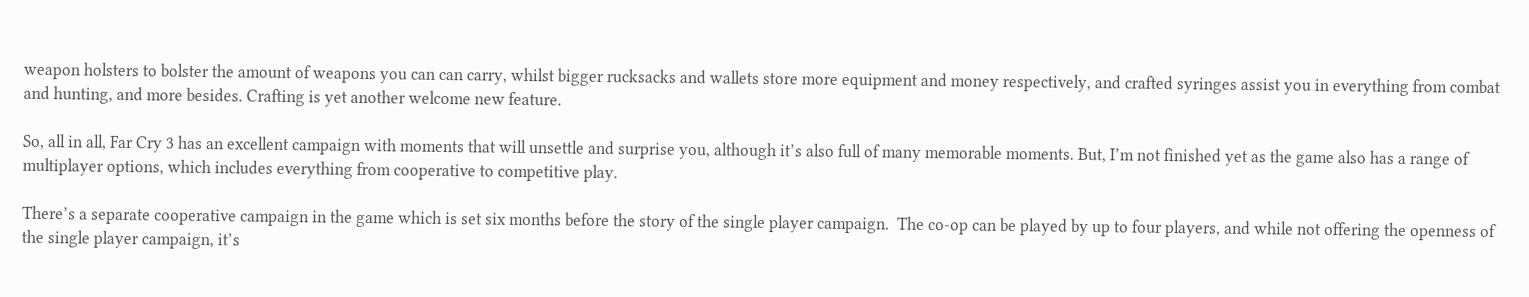weapon holsters to bolster the amount of weapons you can can carry, whilst bigger rucksacks and wallets store more equipment and money respectively, and crafted syringes assist you in everything from combat and hunting, and more besides. Crafting is yet another welcome new feature.

So, all in all, Far Cry 3 has an excellent campaign with moments that will unsettle and surprise you, although it’s also full of many memorable moments. But, I’m not finished yet as the game also has a range of multiplayer options, which includes everything from cooperative to competitive play.

There’s a separate cooperative campaign in the game which is set six months before the story of the single player campaign.  The co-op can be played by up to four players, and while not offering the openness of the single player campaign, it’s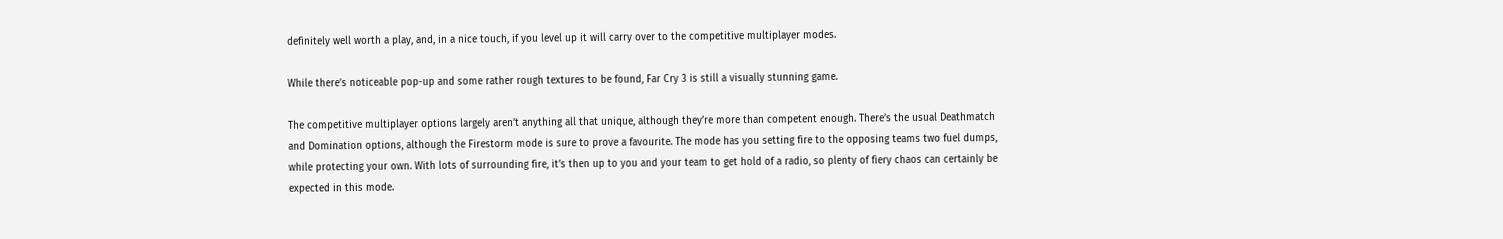definitely well worth a play, and, in a nice touch, if you level up it will carry over to the competitive multiplayer modes.

While there’s noticeable pop-up and some rather rough textures to be found, Far Cry 3 is still a visually stunning game.

The competitive multiplayer options largely aren’t anything all that unique, although they’re more than competent enough. There’s the usual Deathmatch and Domination options, although the Firestorm mode is sure to prove a favourite. The mode has you setting fire to the opposing teams two fuel dumps, while protecting your own. With lots of surrounding fire, it’s then up to you and your team to get hold of a radio, so plenty of fiery chaos can certainly be expected in this mode.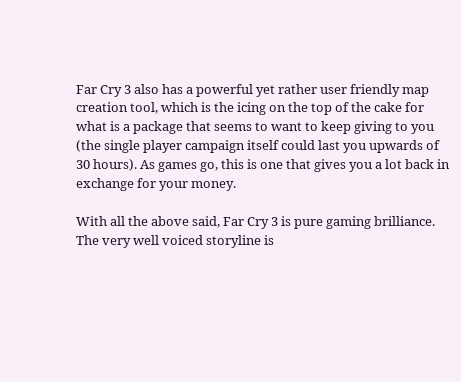Far Cry 3 also has a powerful yet rather user friendly map creation tool, which is the icing on the top of the cake for what is a package that seems to want to keep giving to you (the single player campaign itself could last you upwards of 30 hours). As games go, this is one that gives you a lot back in exchange for your money.

With all the above said, Far Cry 3 is pure gaming brilliance. The very well voiced storyline is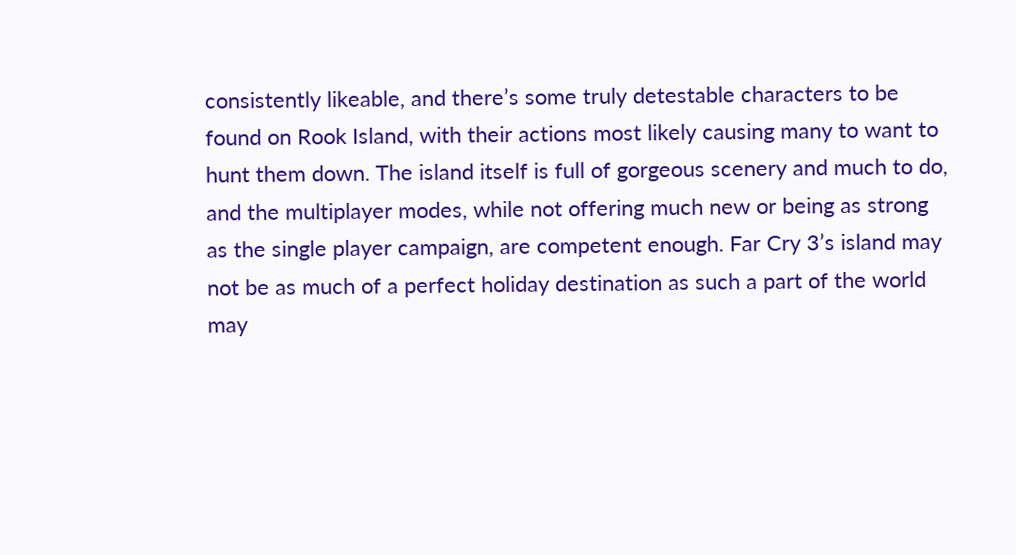consistently likeable, and there’s some truly detestable characters to be found on Rook Island, with their actions most likely causing many to want to hunt them down. The island itself is full of gorgeous scenery and much to do, and the multiplayer modes, while not offering much new or being as strong as the single player campaign, are competent enough. Far Cry 3’s island may not be as much of a perfect holiday destination as such a part of the world may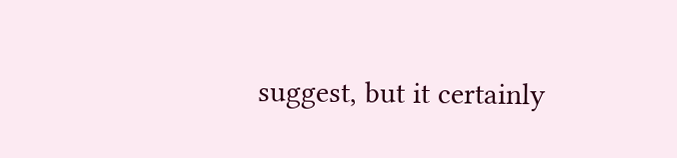suggest, but it certainly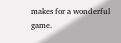makes for a wonderful game.